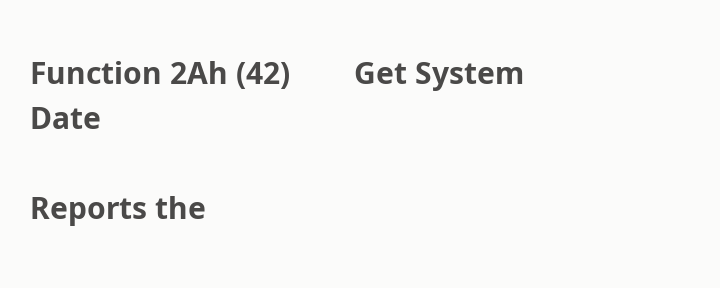Function 2Ah (42)        Get System Date

Reports the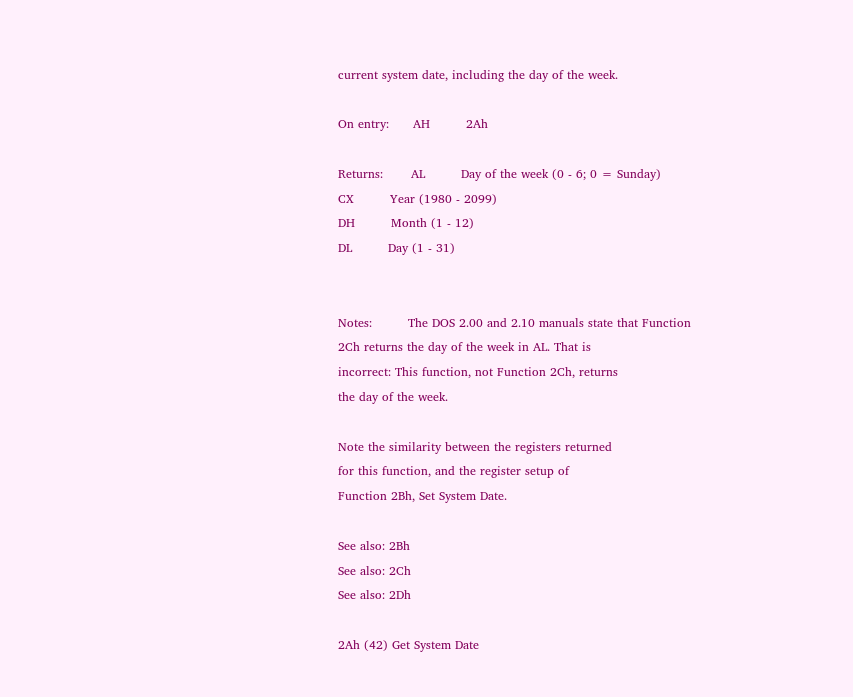current system date, including the day of the week.

On entry:      AH         2Ah

Returns:       AL         Day of the week (0 - 6; 0 = Sunday)
CX         Year (1980 - 2099)
DH         Month (1 - 12)
DL         Day (1 - 31)


Notes:         The DOS 2.00 and 2.10 manuals state that Function
2Ch returns the day of the week in AL. That is
incorrect: This function, not Function 2Ch, returns
the day of the week.

Note the similarity between the registers returned
for this function, and the register setup of
Function 2Bh, Set System Date.

See also: 2Bh
See also: 2Ch
See also: 2Dh

2Ah (42) Get System Date